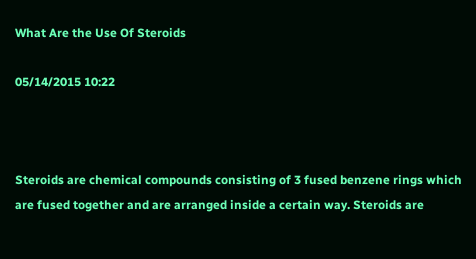What Are the Use Of Steroids

05/14/2015 10:22



Steroids are chemical compounds consisting of 3 fused benzene rings which are fused together and are arranged inside a certain way. Steroids are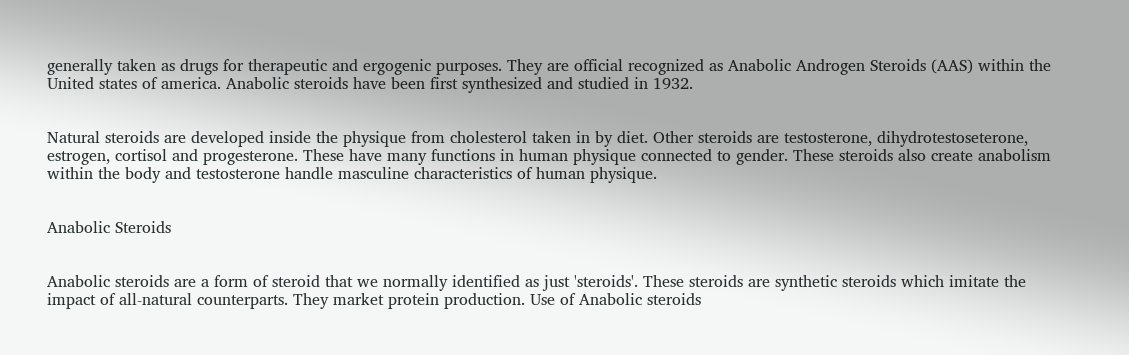generally taken as drugs for therapeutic and ergogenic purposes. They are official recognized as Anabolic Androgen Steroids (AAS) within the United states of america. Anabolic steroids have been first synthesized and studied in 1932.


Natural steroids are developed inside the physique from cholesterol taken in by diet. Other steroids are testosterone, dihydrotestoseterone, estrogen, cortisol and progesterone. These have many functions in human physique connected to gender. These steroids also create anabolism within the body and testosterone handle masculine characteristics of human physique.


Anabolic Steroids


Anabolic steroids are a form of steroid that we normally identified as just 'steroids'. These steroids are synthetic steroids which imitate the impact of all-natural counterparts. They market protein production. Use of Anabolic steroids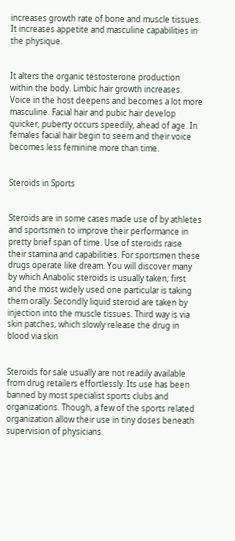increases growth rate of bone and muscle tissues. It increases appetite and masculine capabilities in the physique.


It alters the organic testosterone production within the body. Limbic hair growth increases. Voice in the host deepens and becomes a lot more masculine. Facial hair and pubic hair develop quicker, puberty occurs speedily, ahead of age. In females facial hair begin to seem and their voice becomes less feminine more than time.


Steroids in Sports


Steroids are in some cases made use of by athletes and sportsmen to improve their performance in pretty brief span of time. Use of steroids raise their stamina and capabilities. For sportsmen these drugs operate like dream. You will discover many by which Anabolic steroids is usually taken; first and the most widely used one particular is taking them orally. Secondly liquid steroid are taken by injection into the muscle tissues. Third way is via skin patches, which slowly release the drug in blood via skin


Steroids for sale usually are not readily available from drug retailers effortlessly. Its use has been banned by most specialist sports clubs and organizations. Though, a few of the sports related organization allow their use in tiny doses beneath supervision of physicians.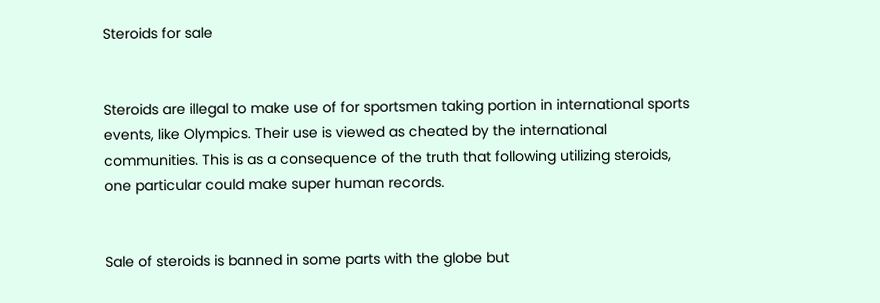Steroids for sale


Steroids are illegal to make use of for sportsmen taking portion in international sports events, like Olympics. Their use is viewed as cheated by the international communities. This is as a consequence of the truth that following utilizing steroids, one particular could make super human records.


Sale of steroids is banned in some parts with the globe but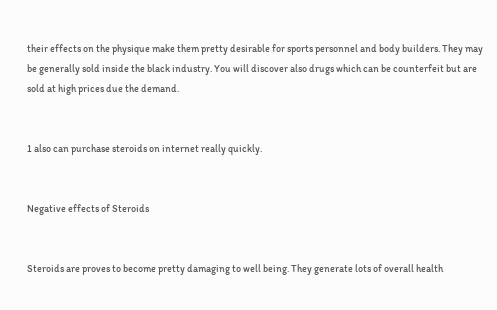their effects on the physique make them pretty desirable for sports personnel and body builders. They may be generally sold inside the black industry. You will discover also drugs which can be counterfeit but are sold at high prices due the demand.


1 also can purchase steroids on internet really quickly.


Negative effects of Steroids


Steroids are proves to become pretty damaging to well being. They generate lots of overall health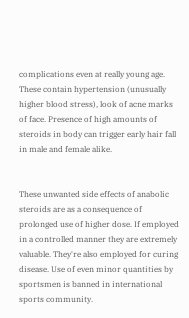complications even at really young age. These contain hypertension (unusually higher blood stress), look of acne marks of face. Presence of high amounts of steroids in body can trigger early hair fall in male and female alike.


These unwanted side effects of anabolic steroids are as a consequence of prolonged use of higher dose. If employed in a controlled manner they are extremely valuable. They're also employed for curing disease. Use of even minor quantities by sportsmen is banned in international sports community.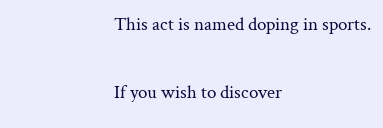This act is named doping in sports.


If you wish to discover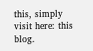this, simply visit here: this blog.